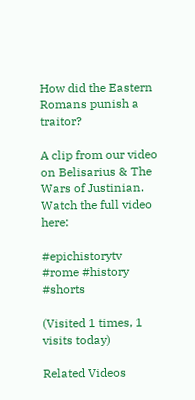How did the Eastern Romans punish a traitor?

A clip from our video on Belisarius & The Wars of Justinian. Watch the full video here:

#epichistorytv #rome #history #shorts

(Visited 1 times, 1 visits today)

Related Videos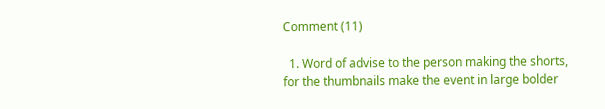Comment (11)

  1. Word of advise to the person making the shorts, for the thumbnails make the event in large bolder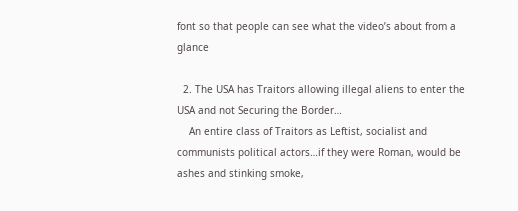font so that people can see what the video’s about from a glance

  2. The USA has Traitors allowing illegal aliens to enter the USA and not Securing the Border…
    An entire class of Traitors as Leftist, socialist and communists political actors…if they were Roman, would be ashes and stinking smoke,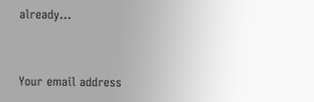already…


Your email address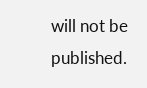will not be published.